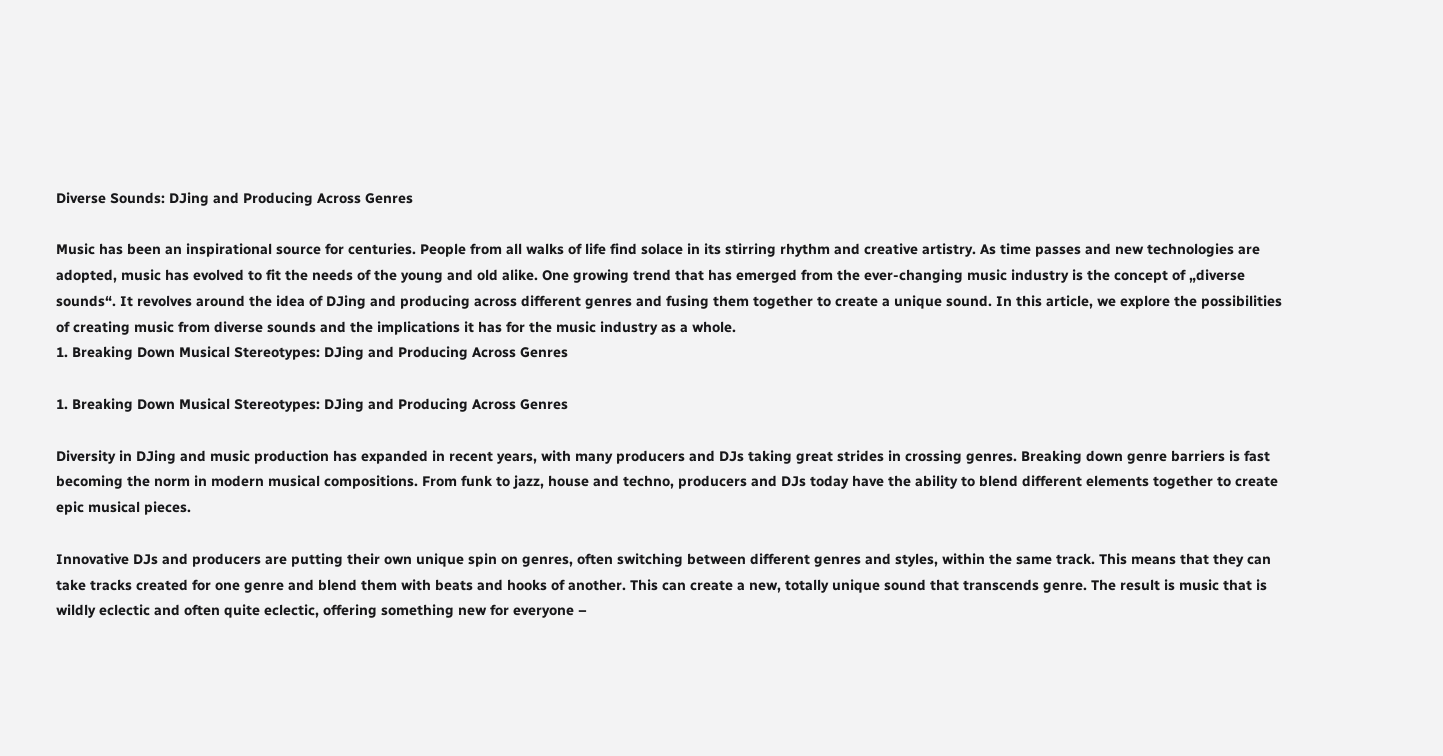Diverse Sounds: DJing and Producing Across Genres

Music has been an inspirational source for centuries. People from all walks of life find solace in its stirring rhythm and creative artistry. As time passes and new technologies are adopted, music has evolved to fit the needs of the young and old alike. One growing trend that has emerged from the ever-changing music industry is the concept of „diverse sounds“. It revolves around the idea of DJing and producing across different genres and fusing them together to create a unique sound. In this article, we explore the possibilities of creating music from diverse sounds and the implications it has for the music industry as a whole.
1. Breaking Down Musical Stereotypes: DJing and Producing Across Genres

1. Breaking Down Musical Stereotypes: DJing and Producing Across Genres

Diversity in DJing and music production has expanded in recent years, with many producers and DJs taking great strides in crossing genres. Breaking down genre barriers is fast becoming the norm in modern musical compositions. From funk to jazz, house and techno, producers and DJs today have the ability to blend different elements together to create epic musical pieces.

Innovative DJs and producers are putting their own unique spin on genres, often switching between different genres and styles, within the same track. This means that they can take tracks created for one genre and blend them with beats and hooks of another. This can create a new, totally unique sound that transcends genre. The result is music that is wildly eclectic and often quite eclectic, offering something new for everyone –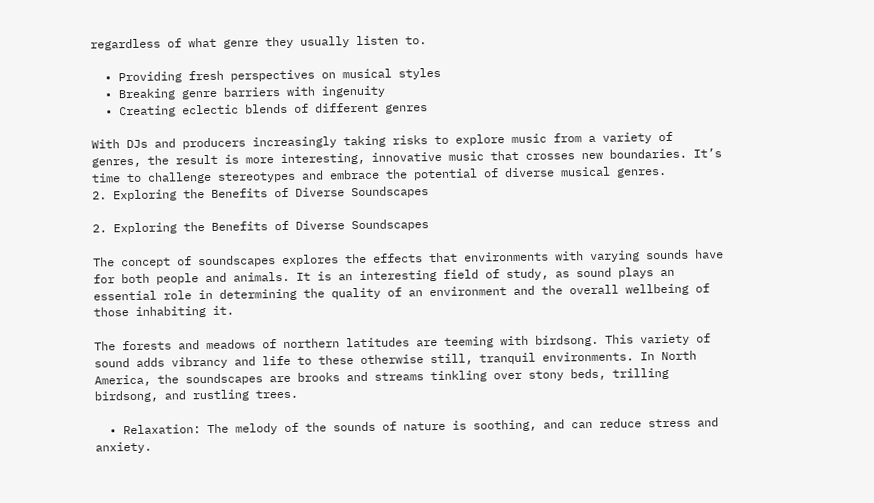regardless of what genre they usually listen to.

  • Providing fresh perspectives on musical styles
  • Breaking genre barriers with ingenuity
  • Creating eclectic blends of different genres

With DJs and producers increasingly taking risks to explore music from a variety of genres, the result is more interesting, innovative music that crosses new boundaries. It’s time to challenge stereotypes and embrace the potential of diverse musical genres.
2. Exploring the Benefits of Diverse Soundscapes

2. Exploring the Benefits of Diverse Soundscapes

The concept of soundscapes explores the effects that environments with varying sounds have for both people and animals. It is an interesting field of study, as sound plays an essential role in determining the quality of an environment and the overall wellbeing of those inhabiting it.

The forests and meadows of northern latitudes are teeming with birdsong. This variety of sound adds vibrancy and life to these otherwise still, tranquil environments. In North America, the soundscapes are brooks and streams tinkling over stony beds, trilling birdsong, and rustling trees.

  • Relaxation: The melody of the sounds of nature is soothing, and can reduce stress and anxiety.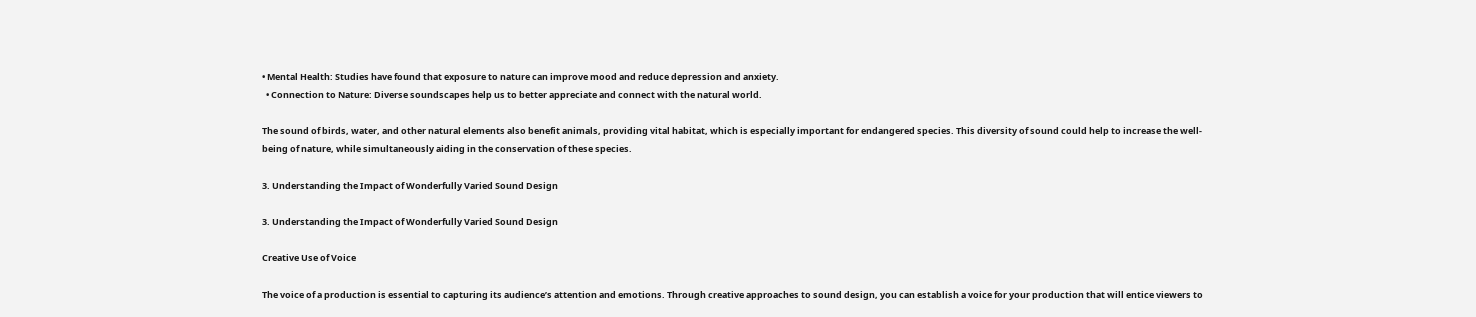• Mental Health: Studies have found that exposure to nature can improve mood and reduce depression and anxiety.
  • Connection to Nature: Diverse soundscapes help us to better appreciate and connect with the natural world.

The sound of birds, water, and other natural elements also benefit animals, providing vital habitat, which is especially important for endangered species. This diversity of sound could help to increase the well-being of nature, while simultaneously aiding in the conservation of these species.

3. Understanding the Impact of Wonderfully Varied Sound Design

3. Understanding the Impact of Wonderfully Varied Sound Design

Creative Use of Voice

The voice of a production is essential to capturing its audience’s attention and emotions. Through creative approaches to sound design, you can establish a voice for your production that will entice viewers to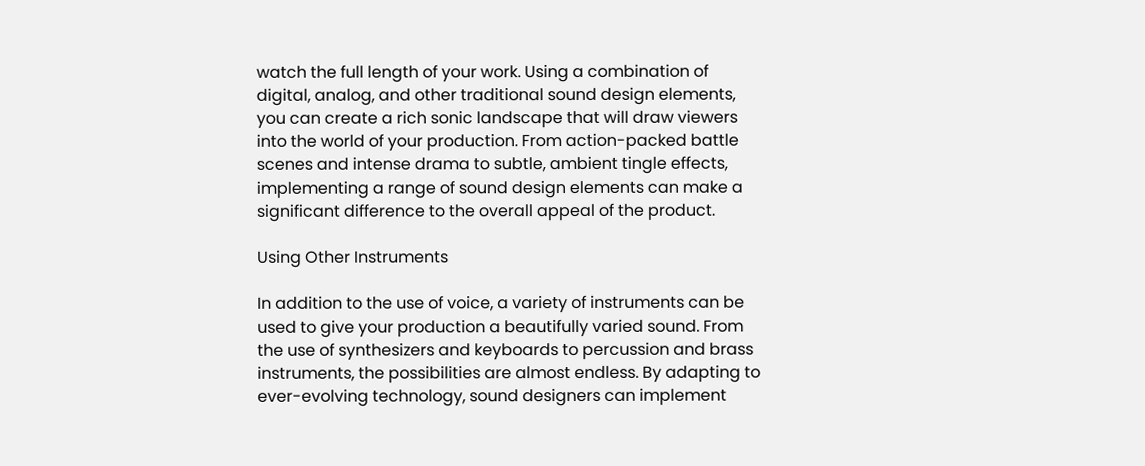watch the full length of your work. Using a combination of digital, analog, and other traditional sound design elements, you can create a rich sonic landscape that will draw viewers into the world of your production. From action-packed battle scenes and intense drama to subtle, ambient tingle effects, implementing a range of sound design elements can make a significant difference to the overall appeal of the product.

Using Other Instruments

In addition to the use of voice, a variety of instruments can be used to give your production a beautifully varied sound. From the use of synthesizers and keyboards to percussion and brass instruments, the possibilities are almost endless. By adapting to ever-evolving technology, sound designers can implement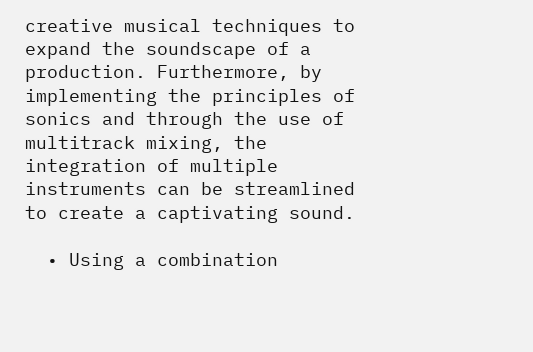creative musical techniques to expand the soundscape of a production. Furthermore, by implementing the principles of sonics and through the use of multitrack mixing, the integration of multiple instruments can be streamlined to create a captivating sound.

  • Using a combination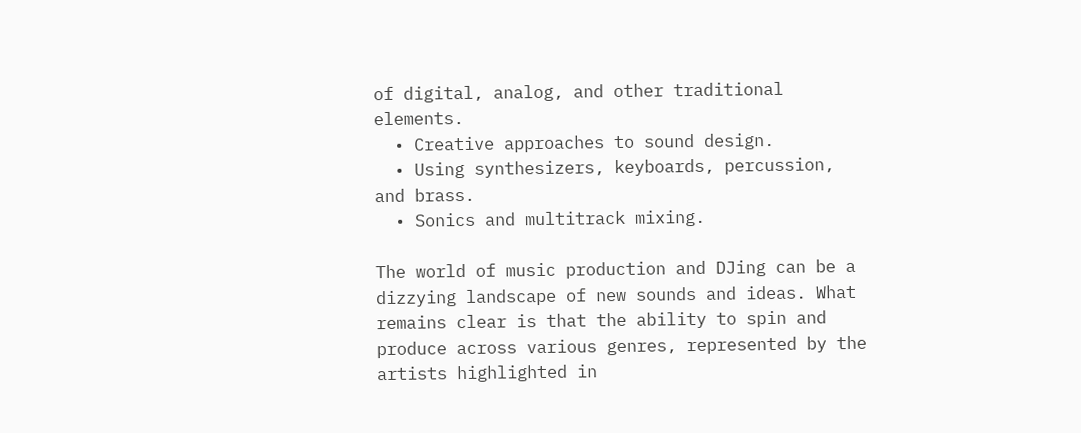of digital, analog, and other traditional elements.
  • Creative approaches to sound design.
  • Using synthesizers, keyboards, percussion, and brass.
  • Sonics and multitrack mixing.

The world of music production and DJing can be a dizzying landscape of new sounds and ideas. What remains clear is that the ability to spin and produce across various genres, represented by the artists highlighted in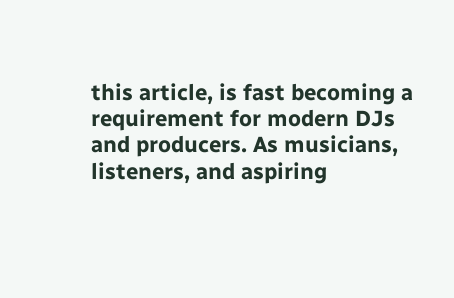this article, is fast becoming a requirement for modern DJs and producers. As musicians, listeners, and aspiring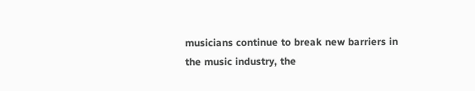musicians continue to break new barriers in the music industry, the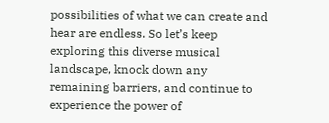possibilities of what we can create and hear are endless. So let’s keep exploring this diverse musical landscape, knock down any remaining barriers, and continue to experience the power of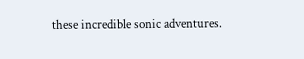these incredible sonic adventures.